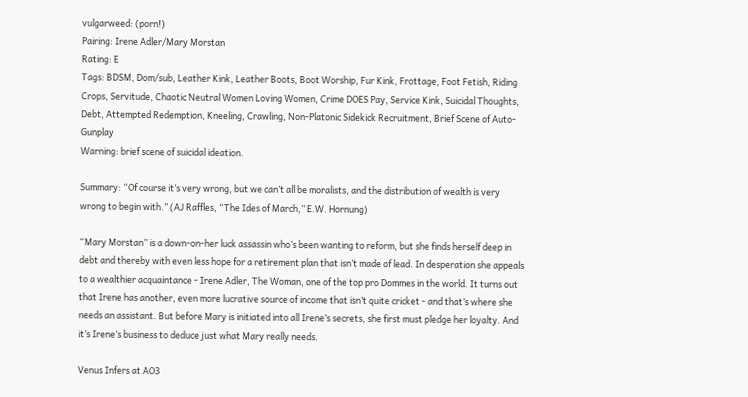vulgarweed: (porn!)
Pairing: Irene Adler/Mary Morstan
Rating: E
Tags: BDSM, Dom/sub, Leather Kink, Leather Boots, Boot Worship, Fur Kink, Frottage, Foot Fetish, Riding Crops, Servitude, Chaotic Neutral Women Loving Women, Crime DOES Pay, Service Kink, Suicidal Thoughts, Debt, Attempted Redemption, Kneeling, Crawling, Non-Platonic Sidekick Recruitment, Brief Scene of Auto-Gunplay
Warning: brief scene of suicidal ideation.

Summary: “Of course it’s very wrong, but we can’t all be moralists, and the distribution of wealth is very wrong to begin with.” (AJ Raffles, “The Ides of March,” E.W. Hornung)

“Mary Morstan” is a down-on-her luck assassin who’s been wanting to reform, but she finds herself deep in debt and thereby with even less hope for a retirement plan that isn’t made of lead. In desperation she appeals to a wealthier acquaintance - Irene Adler, The Woman, one of the top pro Dommes in the world. It turns out that Irene has another, even more lucrative source of income that isn’t quite cricket - and that’s where she needs an assistant. But before Mary is initiated into all Irene’s secrets, she first must pledge her loyalty. And it’s Irene’s business to deduce just what Mary really needs.

Venus Infers at AO3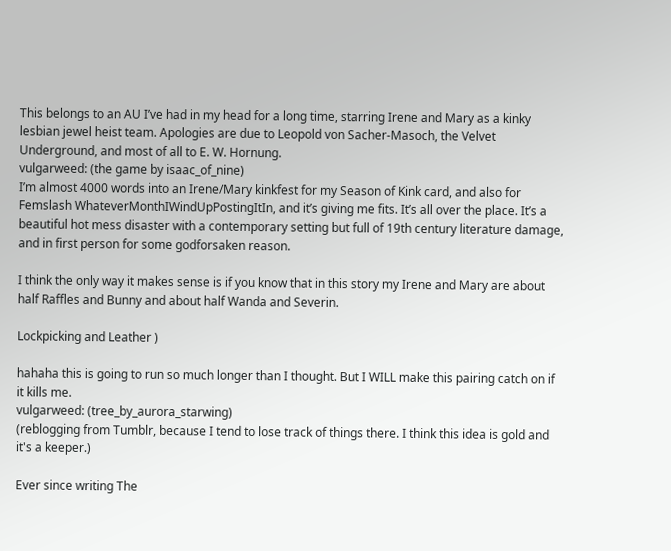This belongs to an AU I’ve had in my head for a long time, starring Irene and Mary as a kinky lesbian jewel heist team. Apologies are due to Leopold von Sacher-Masoch, the Velvet Underground, and most of all to E. W. Hornung.
vulgarweed: (the game by isaac_of_nine)
I’m almost 4000 words into an Irene/Mary kinkfest for my Season of Kink card, and also for Femslash WhateverMonthIWindUpPostingItIn, and it’s giving me fits. It’s all over the place. It’s a beautiful hot mess disaster with a contemporary setting but full of 19th century literature damage, and in first person for some godforsaken reason.

I think the only way it makes sense is if you know that in this story my Irene and Mary are about half Raffles and Bunny and about half Wanda and Severin.

Lockpicking and Leather )

hahaha this is going to run so much longer than I thought. But I WILL make this pairing catch on if it kills me.
vulgarweed: (tree_by_aurora_starwing)
(reblogging from Tumblr, because I tend to lose track of things there. I think this idea is gold and it's a keeper.)

Ever since writing The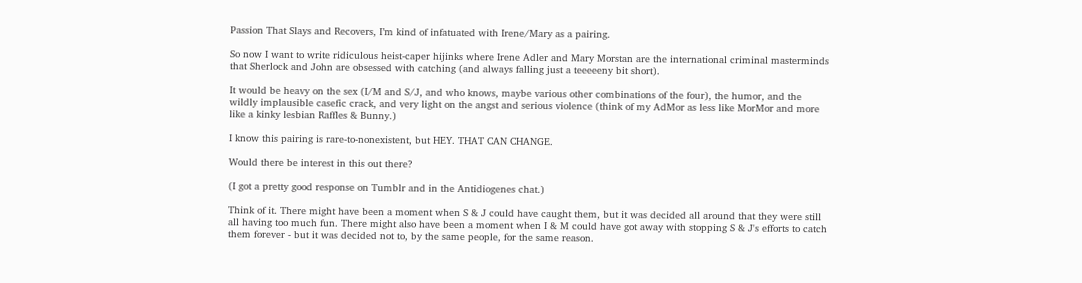Passion That Slays and Recovers, I’m kind of infatuated with Irene/Mary as a pairing.

So now I want to write ridiculous heist-caper hijinks where Irene Adler and Mary Morstan are the international criminal masterminds that Sherlock and John are obsessed with catching (and always falling just a teeeeeny bit short).

It would be heavy on the sex (I/M and S/J, and who knows, maybe various other combinations of the four), the humor, and the wildly implausible casefic crack, and very light on the angst and serious violence (think of my AdMor as less like MorMor and more like a kinky lesbian Raffles & Bunny.)

I know this pairing is rare-to-nonexistent, but HEY. THAT CAN CHANGE.

Would there be interest in this out there?

(I got a pretty good response on Tumblr and in the Antidiogenes chat.)

Think of it. There might have been a moment when S & J could have caught them, but it was decided all around that they were still all having too much fun. There might also have been a moment when I & M could have got away with stopping S & J's efforts to catch them forever - but it was decided not to, by the same people, for the same reason.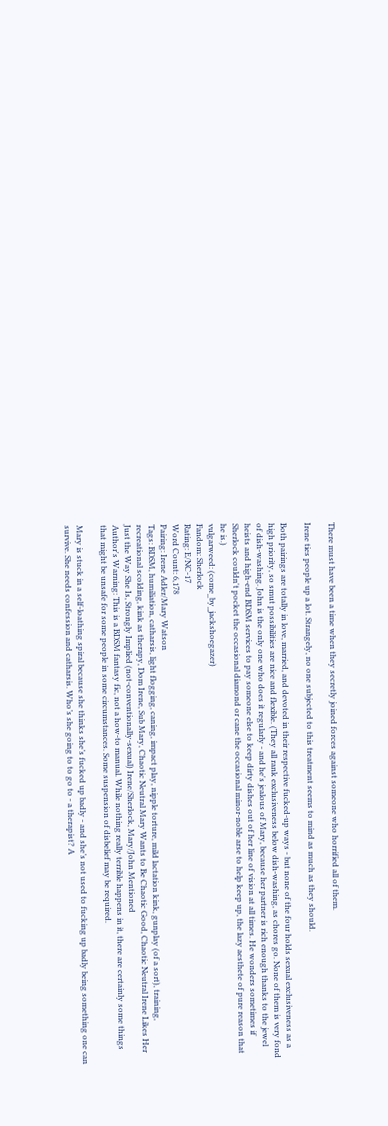There must have been a time when they secretly joined forces against someone who horrified all of them.

Irene ties people up a lot. Strangely, no one subjected to this treatment seems to mind as much as they should.

Both pairings are totally in love, married, and devoted in their respective fucked-up ways - but none of the four holds sexual exclusiveness as a high priority, so smut possibilities are nice and flexible. (They all rank exclusiveness below dish-washing, as chores go. None of them is very fond of dish-washing. John is the only one who does it regularly - and he's jealous of Mary, because her partner is rich enough thanks to the jewel heists and high-end BDSM services to pay someone else to keep dirty dishes out of her line of vision at all times. He wonders sometimes if Sherlock couldn't pocket the occasional diamond or cane the occasional minor-noble arse to help keep up, the lazy aesthete of pure reason that he is.)
vulgarweed: (come_by_jackshoegazer)
Fandom: Sherlock
Rating: E/NC-17
Word Count: 6,178
Pairing: Irene Adler/Mary Watson
Tags: BDSM, humiliation, catharsis, light flogging, caning, impact play, nipple torture, mild lactation kink, gunplay (of a sort), training, recreational scolding, kink as therapy, Dom Irene, Sub Mary, Chaotic Neutral Mary Wants to Be Chaotic Good, Chaotic Neutral Irene Likes Her Just the Way She Is, Strongly Implied (not-conventionally-sexual) Irene/Sherlock, Mary/John Mentioned
Author's Warning: This is a BDSM fantasy fic, not a how-to manual. While nothing really terrible happens in it, there are certainly some things that might be unsafe for some people in some circumstances. Some suspension of disbelief may be required.

Mary is stuck in a self-loathing spiral because she thinks she’s fucked up badly - and she’s not used to fucking up badly being something one can survive. She needs confession and catharsis. Who’s she going to to go to - a therapist? A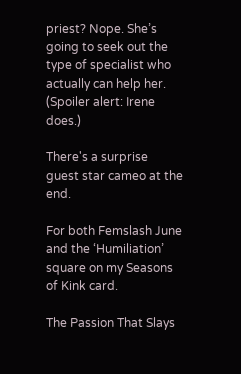priest? Nope. She’s going to seek out the type of specialist who actually can help her. (Spoiler alert: Irene does.)

There's a surprise guest star cameo at the end.

For both Femslash June and the ‘Humiliation’ square on my Seasons of Kink card.

The Passion That Slays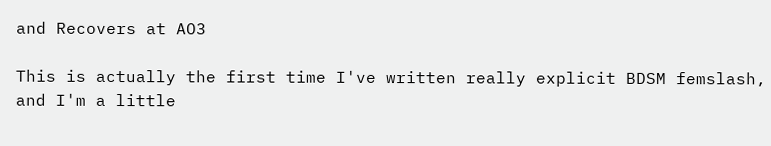and Recovers at AO3

This is actually the first time I've written really explicit BDSM femslash, and I'm a little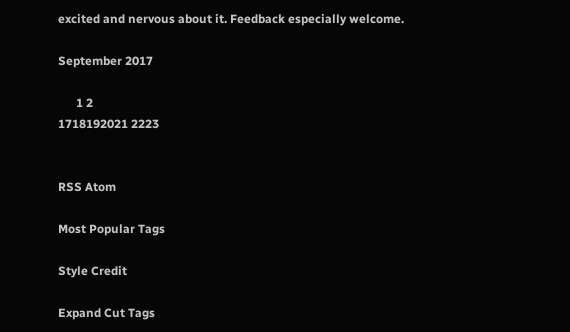excited and nervous about it. Feedback especially welcome.

September 2017

      1 2
1718192021 2223


RSS Atom

Most Popular Tags

Style Credit

Expand Cut Tags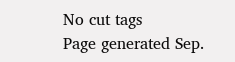No cut tags
Page generated Sep.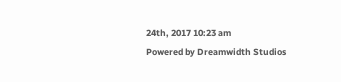24th, 2017 10:23 am
Powered by Dreamwidth Studios